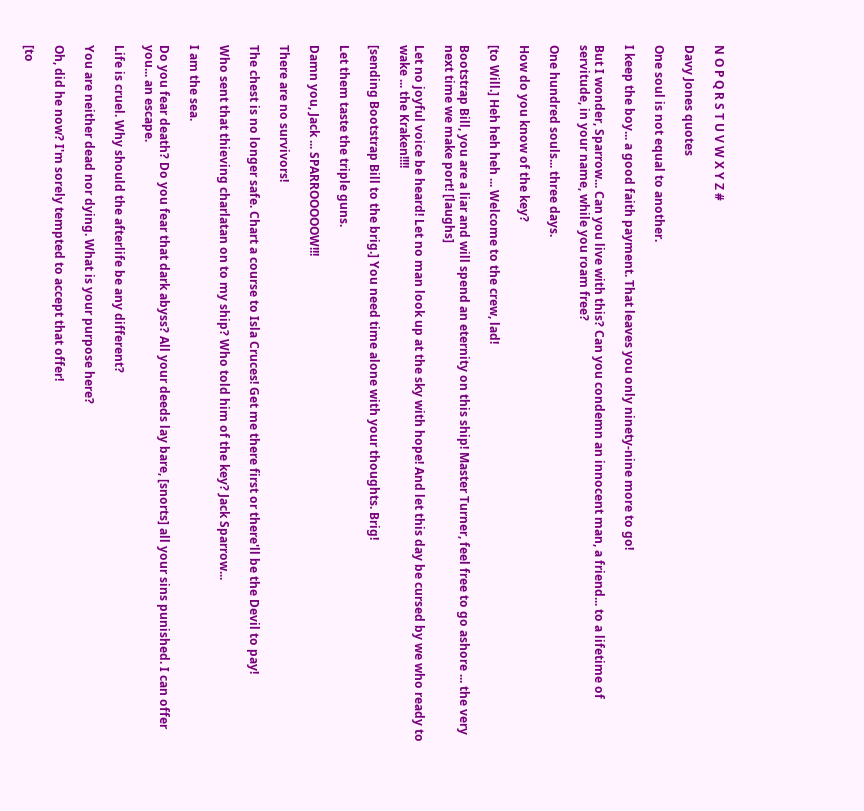N O P Q R S T U V W X Y Z #

Davy Jones quotes

One soul is not equal to another.

I keep the boy... a good faith payment. That leaves you only ninety-nine more to go!

But I wonder, Sparrow... Can you live with this? Can you condemn an innocent man, a friend... to a lifetime of servitude, in your name, while you roam free?

One hundred souls... three days.

How do you know of the key?

[to Will.] Heh heh heh ... Welcome to the crew, lad!

Bootstrap Bill, you are a liar and will spend an eternity on this ship! Master Turner, feel free to go ashore ... the very next time we make port! [laughs]

Let no joyful voice be heard! Let no man look up at the sky with hope! And let this day be cursed by we who ready to wake ... the Kraken!!!!

[sending Bootstrap Bill to the brig.] You need time alone with your thoughts. Brig!

Let them taste the triple guns.

Damn you, Jack ... SPARROOOOOW!!!

There are no survivors!

The chest is no longer safe. Chart a course to Isla Cruces! Get me there first or there'll be the Devil to pay!

Who sent that thieving charlatan on to my ship? Who told him of the key? Jack Sparrow...

I am the sea.

Do you fear death? Do you fear that dark abyss? All your deeds lay bare, [snorts] all your sins punished. I can offer you... an escape.

Life is cruel. Why should the afterlife be any different?

You are neither dead nor dying. What is your purpose here?

Oh, did he now? I'm sorely tempted to accept that offer!

[to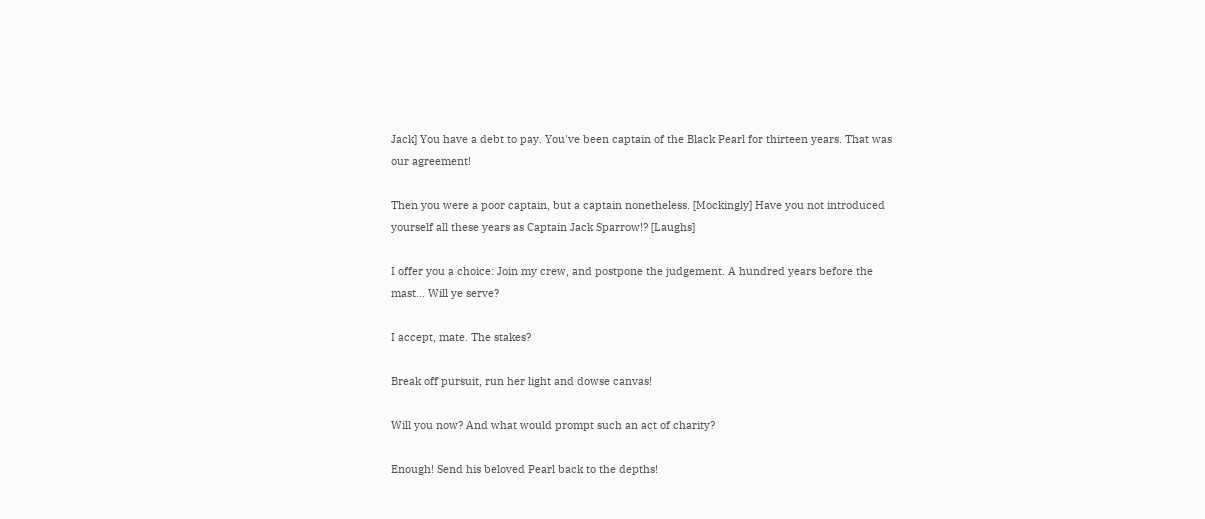Jack] You have a debt to pay. You've been captain of the Black Pearl for thirteen years. That was our agreement!

Then you were a poor captain, but a captain nonetheless. [Mockingly] Have you not introduced yourself all these years as Captain Jack Sparrow!? [Laughs]

I offer you a choice: Join my crew, and postpone the judgement. A hundred years before the mast... Will ye serve?

I accept, mate. The stakes?

Break off pursuit, run her light and dowse canvas!

Will you now? And what would prompt such an act of charity?

Enough! Send his beloved Pearl back to the depths!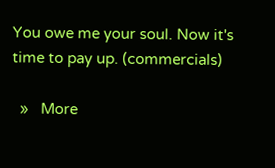You owe me your soul. Now it's time to pay up. (commercials)

  »   More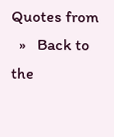Quotes from
  »   Back to the